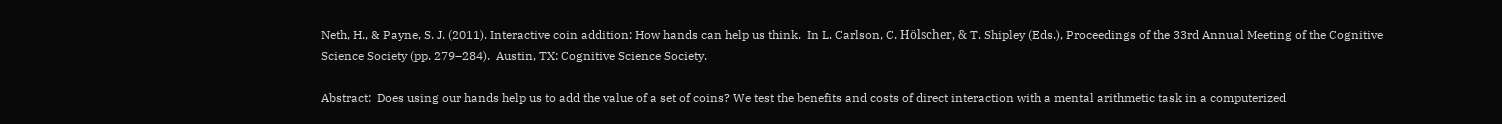Neth, H., & Payne, S. J. (2011). Interactive coin addition: How hands can help us think.  In L. Carlson, C. Hölscher, & T. Shipley (Eds.), Proceedings of the 33rd Annual Meeting of the Cognitive Science Society (pp. 279–284).  Austin, TX: Cognitive Science Society.

Abstract:  Does using our hands help us to add the value of a set of coins? We test the benefits and costs of direct interaction with a mental arithmetic task in a computerized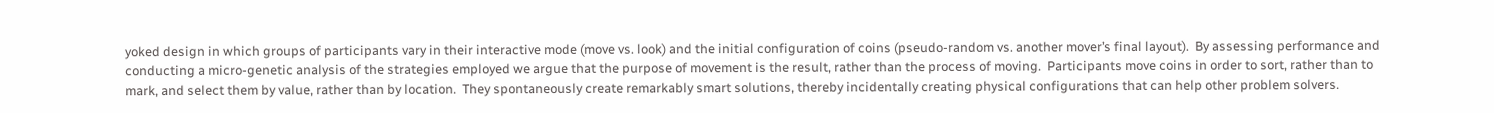yoked design in which groups of participants vary in their interactive mode (move vs. look) and the initial configuration of coins (pseudo-random vs. another mover’s final layout).  By assessing performance and conducting a micro-genetic analysis of the strategies employed we argue that the purpose of movement is the result, rather than the process of moving.  Participants move coins in order to sort, rather than to mark, and select them by value, rather than by location.  They spontaneously create remarkably smart solutions, thereby incidentally creating physical configurations that can help other problem solvers.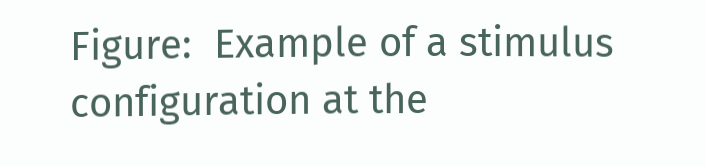Figure:  Example of a stimulus configuration at the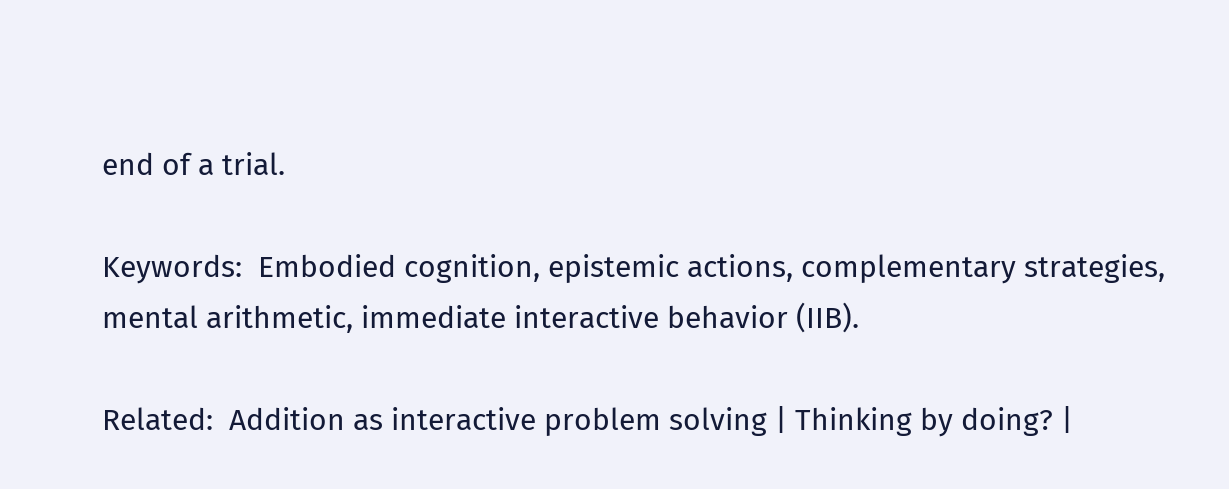end of a trial.

Keywords:  Embodied cognition, epistemic actions, complementary strategies, mental arithmetic, immediate interactive behavior (IIB).

Related:  Addition as interactive problem solving | Thinking by doing? |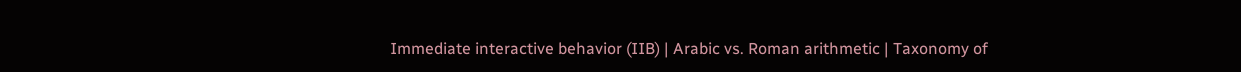Immediate interactive behavior (IIB) | Arabic vs. Roman arithmetic | Taxonomy of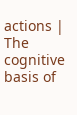actions | The cognitive basis of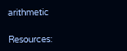arithmetic

Resources: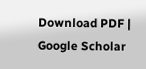Download PDF | Google Scholar